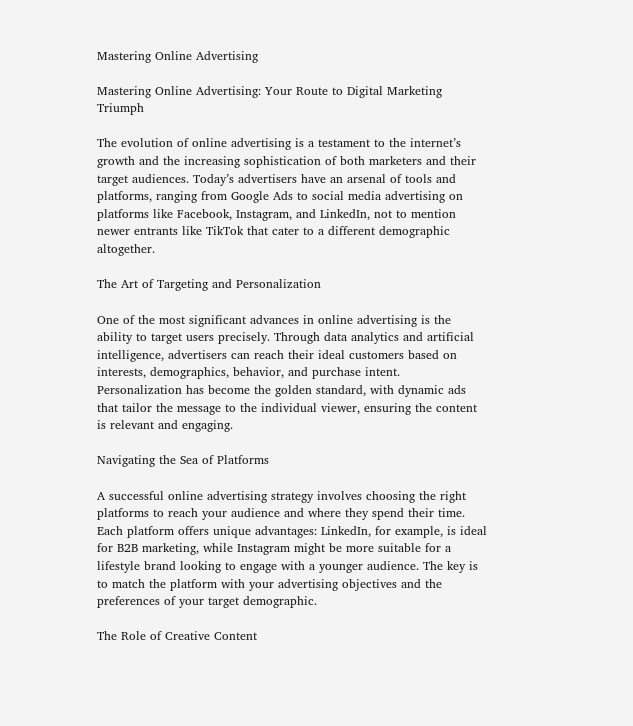Mastering Online Advertising

Mastering Online Advertising: Your Route to Digital Marketing Triumph

The evolution of online advertising is a testament to the internet’s growth and the increasing sophistication of both marketers and their target audiences. Today’s advertisers have an arsenal of tools and platforms, ranging from Google Ads to social media advertising on platforms like Facebook, Instagram, and LinkedIn, not to mention newer entrants like TikTok that cater to a different demographic altogether.

The Art of Targeting and Personalization

One of the most significant advances in online advertising is the ability to target users precisely. Through data analytics and artificial intelligence, advertisers can reach their ideal customers based on interests, demographics, behavior, and purchase intent. Personalization has become the golden standard, with dynamic ads that tailor the message to the individual viewer, ensuring the content is relevant and engaging.

Navigating the Sea of Platforms

A successful online advertising strategy involves choosing the right platforms to reach your audience and where they spend their time. Each platform offers unique advantages: LinkedIn, for example, is ideal for B2B marketing, while Instagram might be more suitable for a lifestyle brand looking to engage with a younger audience. The key is to match the platform with your advertising objectives and the preferences of your target demographic.

The Role of Creative Content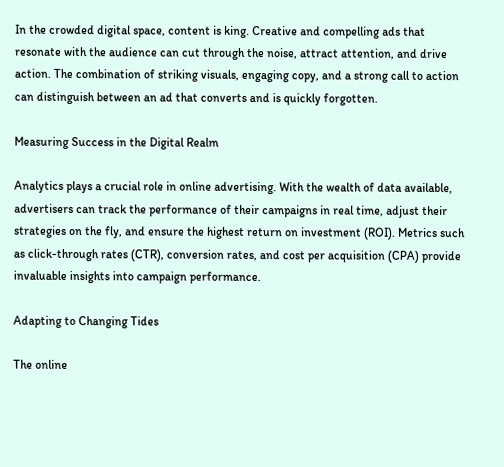In the crowded digital space, content is king. Creative and compelling ads that resonate with the audience can cut through the noise, attract attention, and drive action. The combination of striking visuals, engaging copy, and a strong call to action can distinguish between an ad that converts and is quickly forgotten.

Measuring Success in the Digital Realm

Analytics plays a crucial role in online advertising. With the wealth of data available, advertisers can track the performance of their campaigns in real time, adjust their strategies on the fly, and ensure the highest return on investment (ROI). Metrics such as click-through rates (CTR), conversion rates, and cost per acquisition (CPA) provide invaluable insights into campaign performance.

Adapting to Changing Tides

The online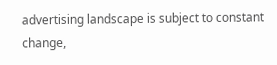advertising landscape is subject to constant change,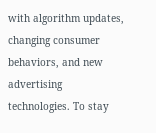with algorithm updates, changing consumer behaviors, and new advertising technologies. To stay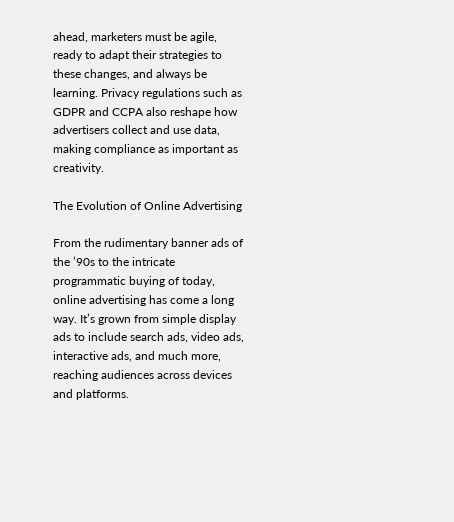ahead, marketers must be agile, ready to adapt their strategies to these changes, and always be learning. Privacy regulations such as GDPR and CCPA also reshape how advertisers collect and use data, making compliance as important as creativity.

The Evolution of Online Advertising

From the rudimentary banner ads of the ’90s to the intricate programmatic buying of today, online advertising has come a long way. It’s grown from simple display ads to include search ads, video ads, interactive ads, and much more, reaching audiences across devices and platforms.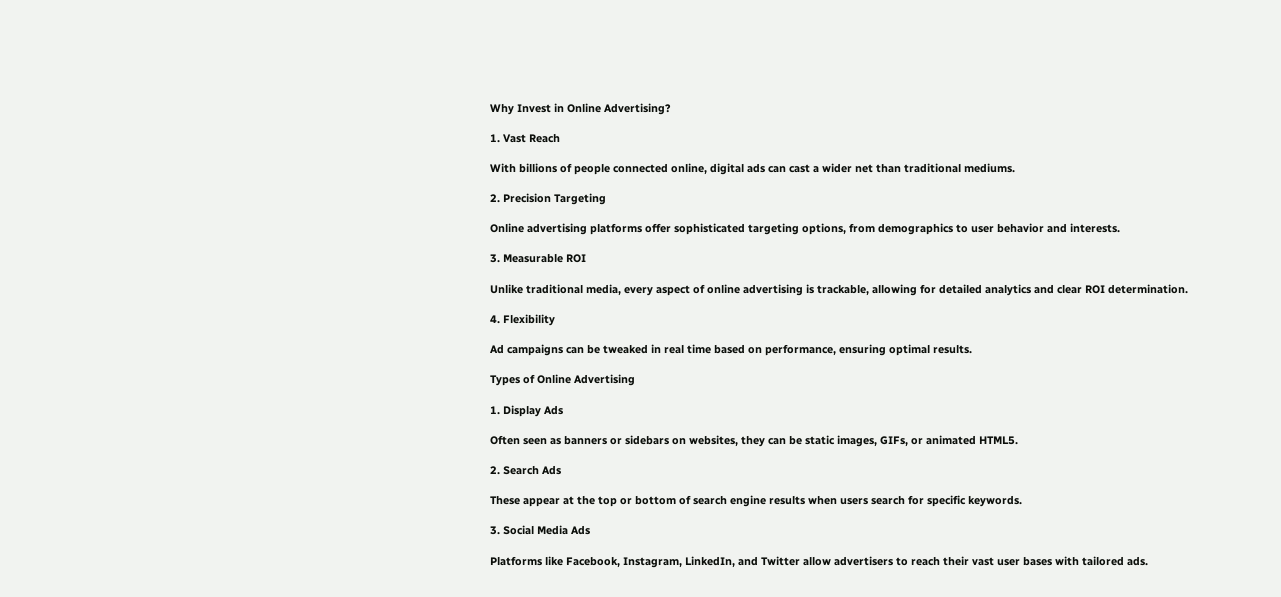Why Invest in Online Advertising?

1. Vast Reach

With billions of people connected online, digital ads can cast a wider net than traditional mediums.

2. Precision Targeting

Online advertising platforms offer sophisticated targeting options, from demographics to user behavior and interests.

3. Measurable ROI

Unlike traditional media, every aspect of online advertising is trackable, allowing for detailed analytics and clear ROI determination.

4. Flexibility

Ad campaigns can be tweaked in real time based on performance, ensuring optimal results.

Types of Online Advertising

1. Display Ads

Often seen as banners or sidebars on websites, they can be static images, GIFs, or animated HTML5.

2. Search Ads

These appear at the top or bottom of search engine results when users search for specific keywords.

3. Social Media Ads

Platforms like Facebook, Instagram, LinkedIn, and Twitter allow advertisers to reach their vast user bases with tailored ads.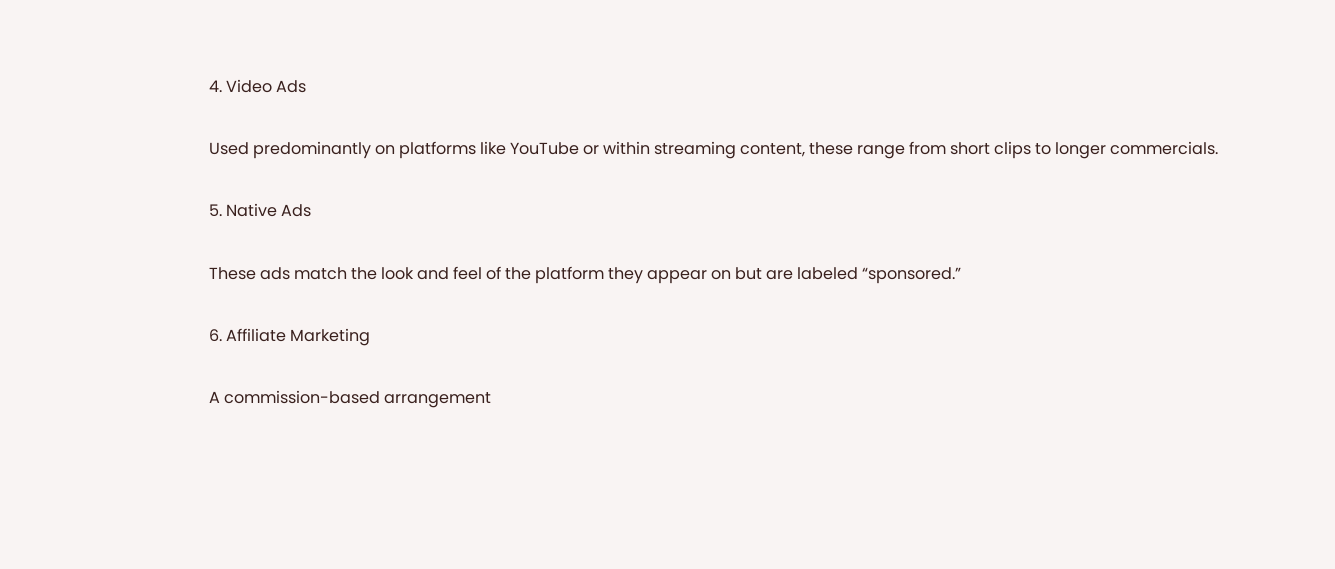4. Video Ads

Used predominantly on platforms like YouTube or within streaming content, these range from short clips to longer commercials.

5. Native Ads

These ads match the look and feel of the platform they appear on but are labeled “sponsored.”

6. Affiliate Marketing

A commission-based arrangement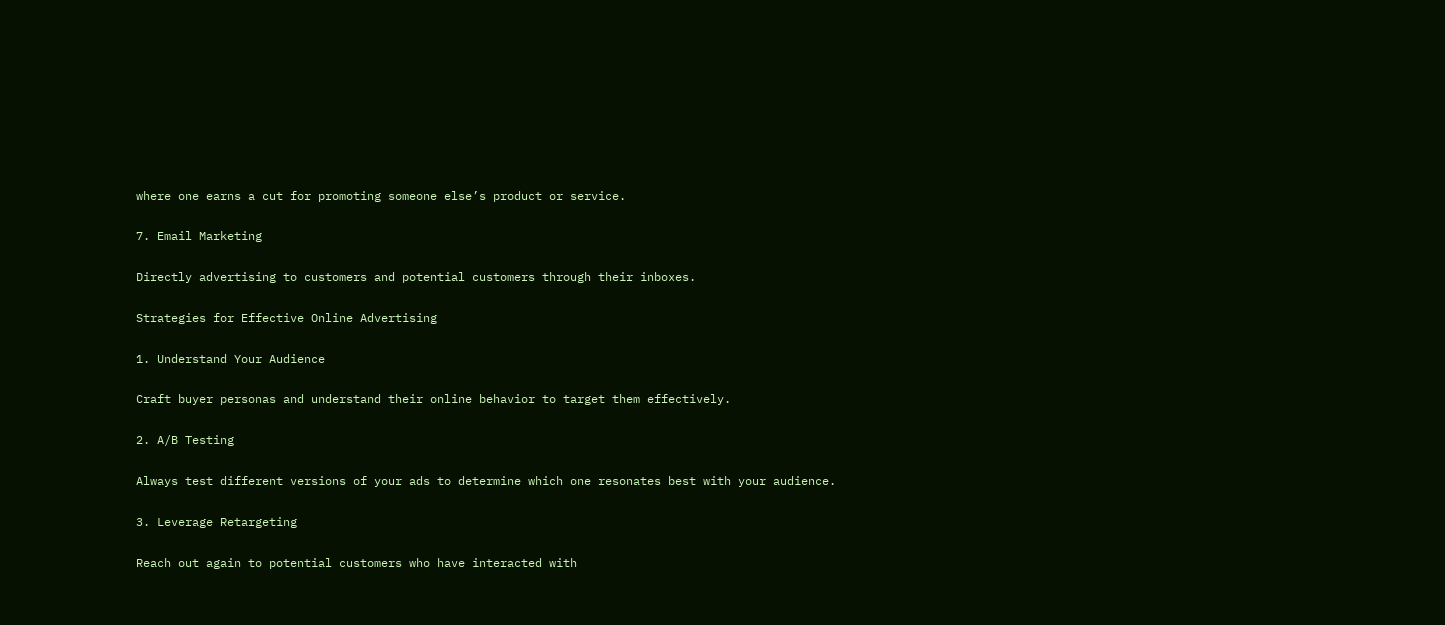where one earns a cut for promoting someone else’s product or service.

7. Email Marketing

Directly advertising to customers and potential customers through their inboxes.

Strategies for Effective Online Advertising

1. Understand Your Audience

Craft buyer personas and understand their online behavior to target them effectively.

2. A/B Testing

Always test different versions of your ads to determine which one resonates best with your audience.

3. Leverage Retargeting

Reach out again to potential customers who have interacted with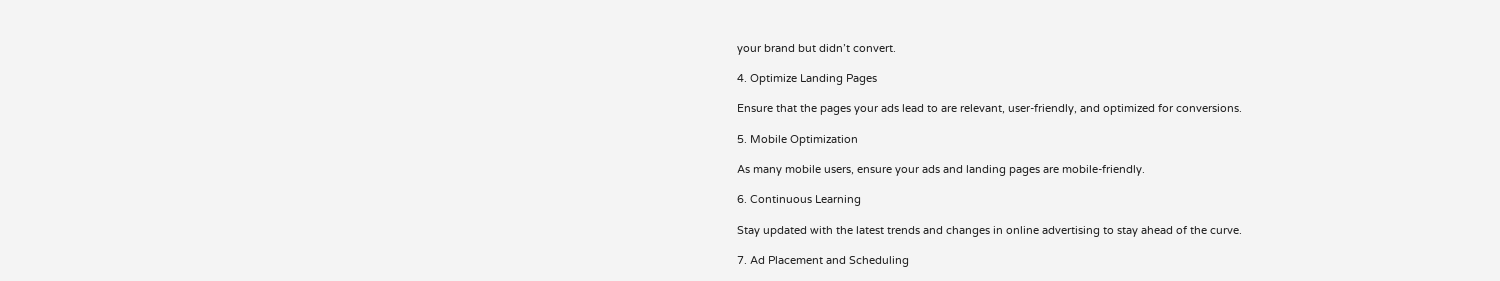your brand but didn’t convert.

4. Optimize Landing Pages

Ensure that the pages your ads lead to are relevant, user-friendly, and optimized for conversions.

5. Mobile Optimization

As many mobile users, ensure your ads and landing pages are mobile-friendly.

6. Continuous Learning

Stay updated with the latest trends and changes in online advertising to stay ahead of the curve.

7. Ad Placement and Scheduling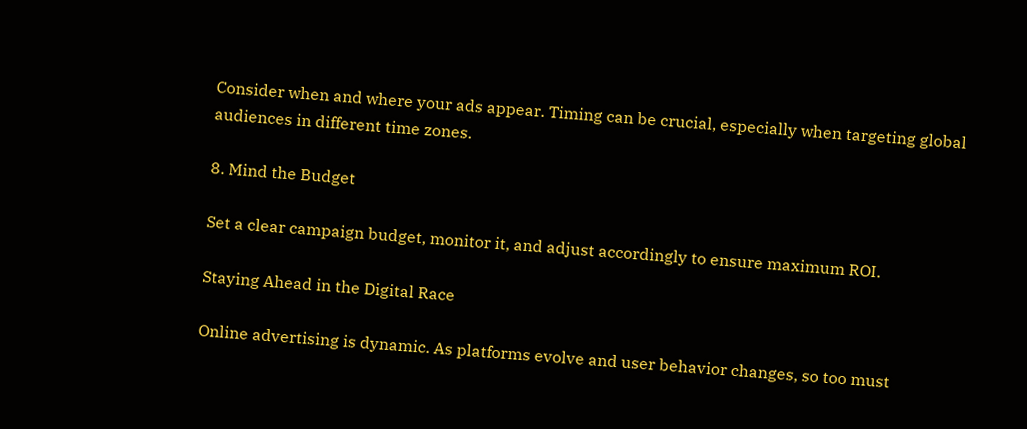Consider when and where your ads appear. Timing can be crucial, especially when targeting global audiences in different time zones.

8. Mind the Budget

Set a clear campaign budget, monitor it, and adjust accordingly to ensure maximum ROI.

Staying Ahead in the Digital Race

Online advertising is dynamic. As platforms evolve and user behavior changes, so too must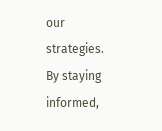our strategies. By staying informed,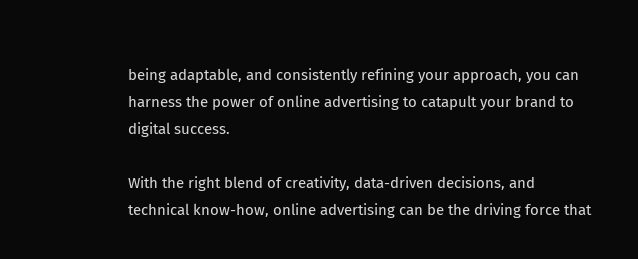being adaptable, and consistently refining your approach, you can harness the power of online advertising to catapult your brand to digital success.

With the right blend of creativity, data-driven decisions, and technical know-how, online advertising can be the driving force that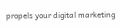propels your digital marketing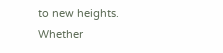to new heights. Whether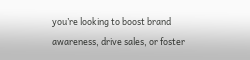you’re looking to boost brand awareness, drive sales, or foster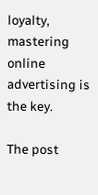loyalty, mastering online advertising is the key.

The post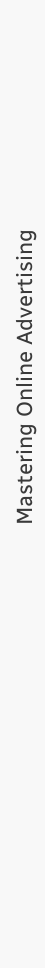Mastering Online Advertising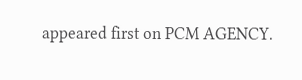appeared first on PCM AGENCY.